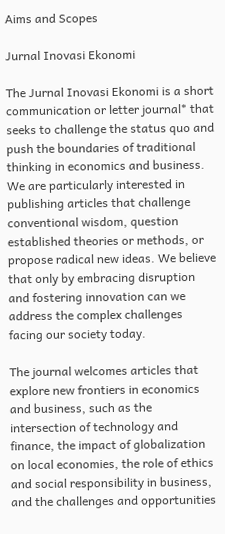Aims and Scopes

Jurnal Inovasi Ekonomi

The Jurnal Inovasi Ekonomi is a short communication or letter journal* that seeks to challenge the status quo and push the boundaries of traditional thinking in economics and business. We are particularly interested in publishing articles that challenge conventional wisdom, question established theories or methods, or propose radical new ideas. We believe that only by embracing disruption and fostering innovation can we address the complex challenges facing our society today.

The journal welcomes articles that explore new frontiers in economics and business, such as the intersection of technology and finance, the impact of globalization on local economies, the role of ethics and social responsibility in business, and the challenges and opportunities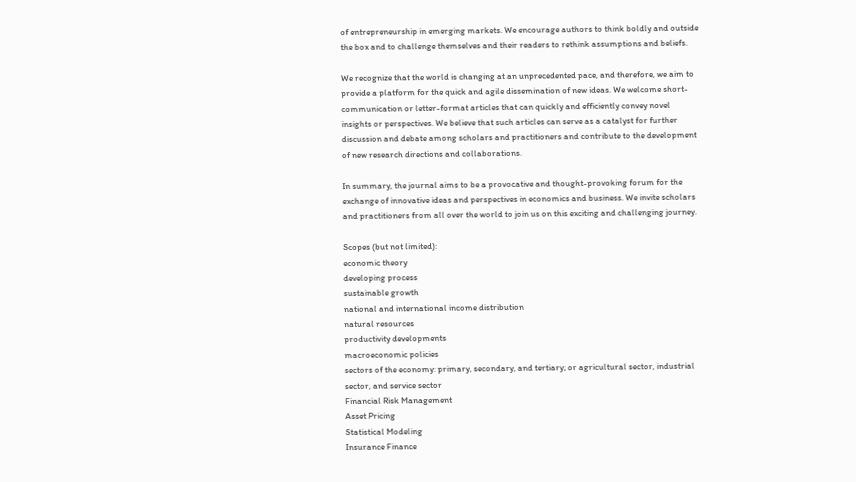of entrepreneurship in emerging markets. We encourage authors to think boldly and outside the box and to challenge themselves and their readers to rethink assumptions and beliefs.

We recognize that the world is changing at an unprecedented pace, and therefore, we aim to provide a platform for the quick and agile dissemination of new ideas. We welcome short-communication or letter-format articles that can quickly and efficiently convey novel insights or perspectives. We believe that such articles can serve as a catalyst for further discussion and debate among scholars and practitioners and contribute to the development of new research directions and collaborations.

In summary, the journal aims to be a provocative and thought-provoking forum for the exchange of innovative ideas and perspectives in economics and business. We invite scholars and practitioners from all over the world to join us on this exciting and challenging journey.

Scopes (but not limited):
economic theory
developing process
sustainable growth
national and international income distribution
natural resources
productivity developments
macroeconomic policies
sectors of the economy: primary, secondary, and tertiary; or agricultural sector, industrial sector, and service sector
Financial Risk Management
Asset Pricing
Statistical Modeling
Insurance Finance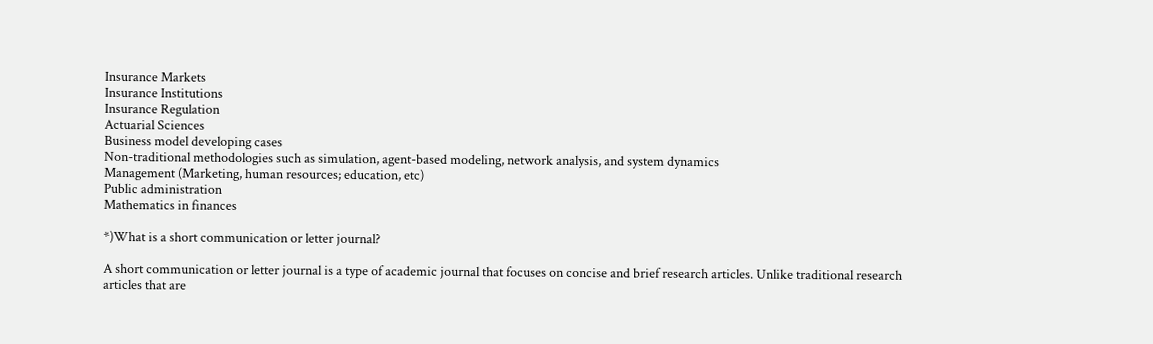Insurance Markets
Insurance Institutions
Insurance Regulation
Actuarial Sciences
Business model developing cases
Non-traditional methodologies such as simulation, agent-based modeling, network analysis, and system dynamics
Management (Marketing, human resources; education, etc)
Public administration
Mathematics in finances

*)What is a short communication or letter journal?

A short communication or letter journal is a type of academic journal that focuses on concise and brief research articles. Unlike traditional research articles that are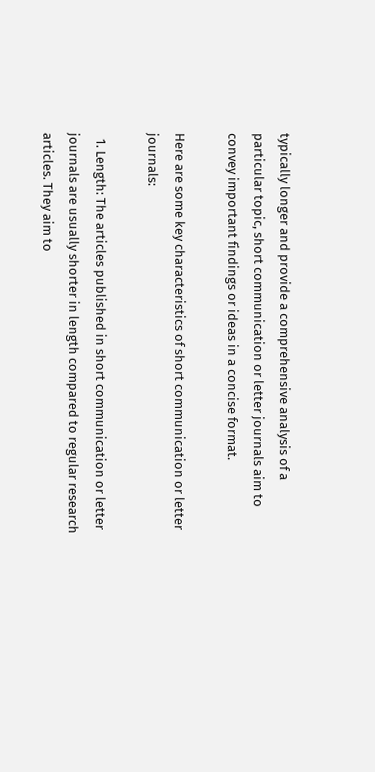typically longer and provide a comprehensive analysis of a particular topic, short communication or letter journals aim to convey important findings or ideas in a concise format.

Here are some key characteristics of short communication or letter journals:

  1. Length: The articles published in short communication or letter journals are usually shorter in length compared to regular research articles. They aim to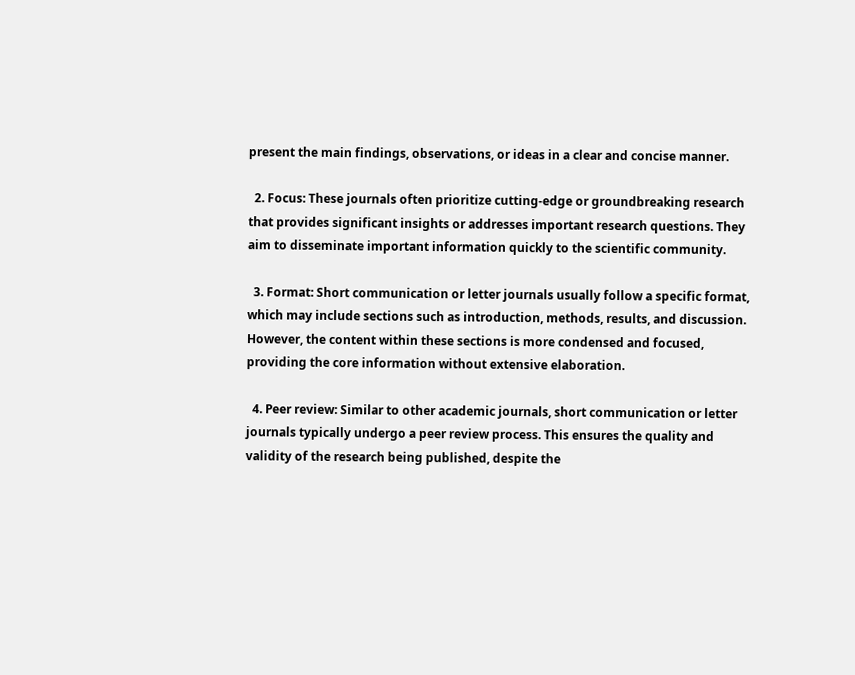present the main findings, observations, or ideas in a clear and concise manner.

  2. Focus: These journals often prioritize cutting-edge or groundbreaking research that provides significant insights or addresses important research questions. They aim to disseminate important information quickly to the scientific community.

  3. Format: Short communication or letter journals usually follow a specific format, which may include sections such as introduction, methods, results, and discussion. However, the content within these sections is more condensed and focused, providing the core information without extensive elaboration.

  4. Peer review: Similar to other academic journals, short communication or letter journals typically undergo a peer review process. This ensures the quality and validity of the research being published, despite the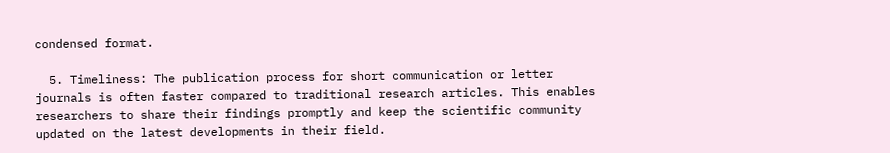condensed format.

  5. Timeliness: The publication process for short communication or letter journals is often faster compared to traditional research articles. This enables researchers to share their findings promptly and keep the scientific community updated on the latest developments in their field.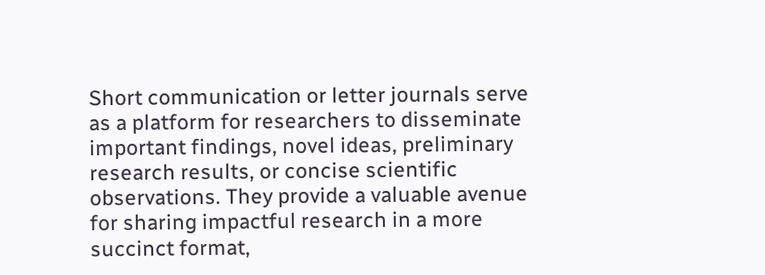Short communication or letter journals serve as a platform for researchers to disseminate important findings, novel ideas, preliminary research results, or concise scientific observations. They provide a valuable avenue for sharing impactful research in a more succinct format,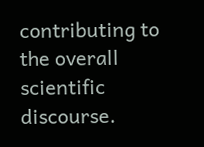contributing to the overall scientific discourse.